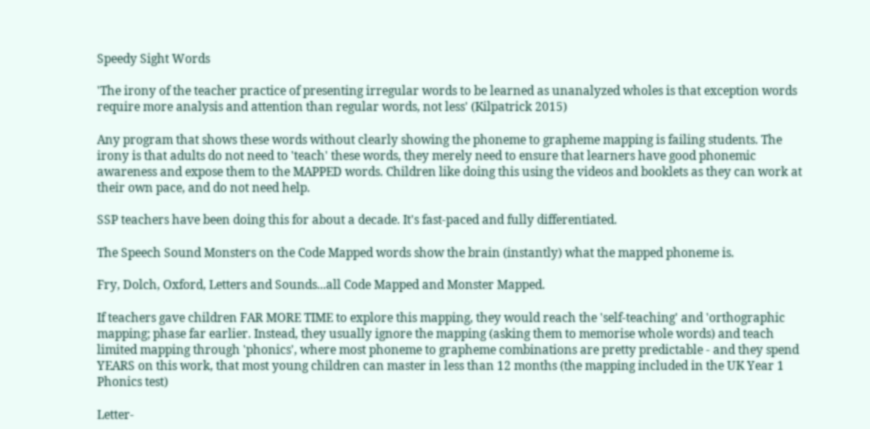Speedy Sight Words

'The irony of the teacher practice of presenting irregular words to be learned as unanalyzed wholes is that exception words require more analysis and attention than regular words, not less' (Kilpatrick 2015)

Any program that shows these words without clearly showing the phoneme to grapheme mapping is failing students. The irony is that adults do not need to 'teach' these words, they merely need to ensure that learners have good phonemic awareness and expose them to the MAPPED words. Children like doing this using the videos and booklets as they can work at their own pace, and do not need help.

SSP teachers have been doing this for about a decade. It's fast-paced and fully differentiated.

The Speech Sound Monsters on the Code Mapped words show the brain (instantly) what the mapped phoneme is.

Fry, Dolch, Oxford, Letters and Sounds...all Code Mapped and Monster Mapped.

If teachers gave children FAR MORE TIME to explore this mapping, they would reach the 'self-teaching' and 'orthographic mapping; phase far earlier. Instead, they usually ignore the mapping (asking them to memorise whole words) and teach limited mapping through 'phonics', where most phoneme to grapheme combinations are pretty predictable - and they spend YEARS on this work, that most young children can master in less than 12 months (the mapping included in the UK Year 1 Phonics test)

Letter-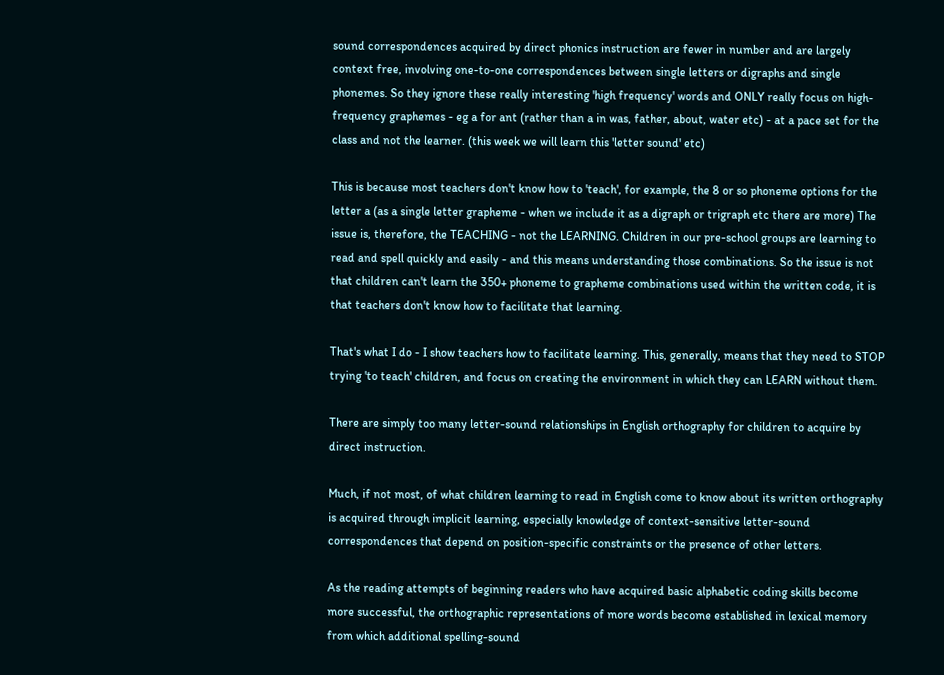sound correspondences acquired by direct phonics instruction are fewer in number and are largely context free, involving one-to-one correspondences between single letters or digraphs and single phonemes. So they ignore these really interesting 'high frequency' words and ONLY really focus on high-frequency graphemes - eg a for ant (rather than a in was, father, about, water etc) - at a pace set for the class and not the learner. (this week we will learn this 'letter sound' etc)

This is because most teachers don't know how to 'teach', for example, the 8 or so phoneme options for the letter a (as a single letter grapheme - when we include it as a digraph or trigraph etc there are more) The issue is, therefore, the TEACHING - not the LEARNING. Children in our pre-school groups are learning to read and spell quickly and easily - and this means understanding those combinations. So the issue is not that children can't learn the 350+ phoneme to grapheme combinations used within the written code, it is that teachers don't know how to facilitate that learning.

That's what I do - I show teachers how to facilitate learning. This, generally, means that they need to STOP trying 'to teach' children, and focus on creating the environment in which they can LEARN without them.

There are simply too many letter-sound relationships in English orthography for children to acquire by direct instruction.

Much, if not most, of what children learning to read in English come to know about its written orthography is acquired through implicit learning, especially knowledge of context-sensitive letter-sound correspondences that depend on position-specific constraints or the presence of other letters.

As the reading attempts of beginning readers who have acquired basic alphabetic coding skills become more successful, the orthographic representations of more words become established in lexical memory from which additional spelling-sound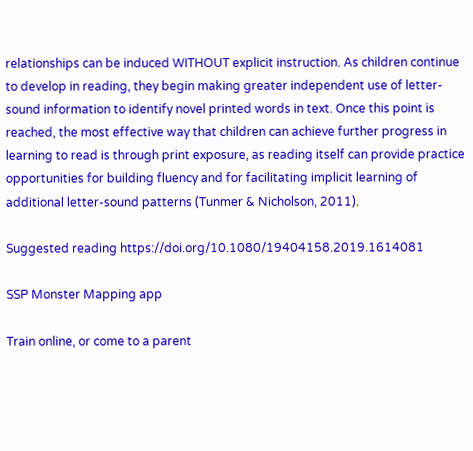relationships can be induced WITHOUT explicit instruction. As children continue to develop in reading, they begin making greater independent use of letter-sound information to identify novel printed words in text. Once this point is reached, the most effective way that children can achieve further progress in learning to read is through print exposure, as reading itself can provide practice opportunities for building fluency and for facilitating implicit learning of additional letter-sound patterns (Tunmer & Nicholson, 2011).

Suggested reading https://doi.org/10.1080/19404158.2019.1614081

SSP Monster Mapping app

Train online, or come to a parent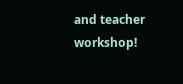and teacher workshop!